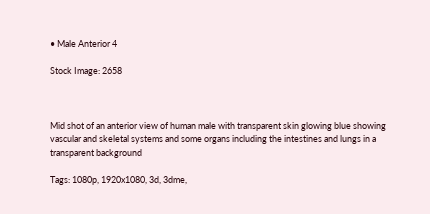• Male Anterior 4

Stock Image: 2658



Mid shot of an anterior view of human male with transparent skin glowing blue showing vascular and skeletal systems and some organs including the intestines and lungs in a transparent background

Tags: 1080p, 1920x1080, 3d, 3dme,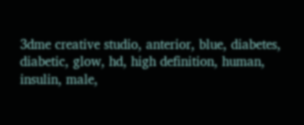3dme creative studio, anterior, blue, diabetes, diabetic, glow, hd, high definition, human, insulin, male,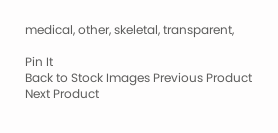medical, other, skeletal, transparent,

Pin It
Back to Stock Images Previous Product Next Product